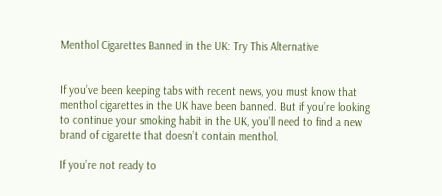Menthol Cigarettes Banned in the UK: Try This Alternative


If you’ve been keeping tabs with recent news, you must know that menthol cigarettes in the UK have been banned. But if you’re looking to continue your smoking habit in the UK, you’ll need to find a new brand of cigarette that doesn’t contain menthol.

If you’re not ready to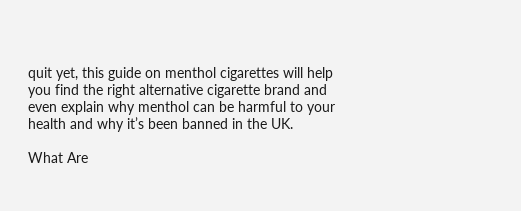quit yet, this guide on menthol cigarettes will help you find the right alternative cigarette brand and even explain why menthol can be harmful to your health and why it’s been banned in the UK.

What Are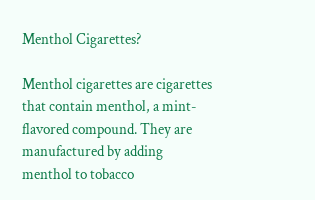Menthol Cigarettes?

Menthol cigarettes are cigarettes that contain menthol, a mint-flavored compound. They are manufactured by adding menthol to tobacco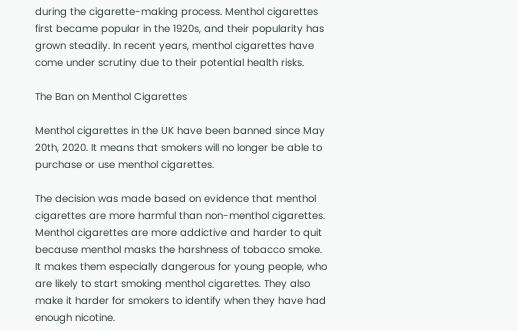during the cigarette-making process. Menthol cigarettes first became popular in the 1920s, and their popularity has grown steadily. In recent years, menthol cigarettes have come under scrutiny due to their potential health risks.

The Ban on Menthol Cigarettes

Menthol cigarettes in the UK have been banned since May 20th, 2020. It means that smokers will no longer be able to purchase or use menthol cigarettes.

The decision was made based on evidence that menthol cigarettes are more harmful than non-menthol cigarettes. Menthol cigarettes are more addictive and harder to quit because menthol masks the harshness of tobacco smoke. It makes them especially dangerous for young people, who are likely to start smoking menthol cigarettes. They also make it harder for smokers to identify when they have had enough nicotine.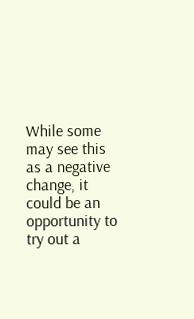While some may see this as a negative change, it could be an opportunity to try out a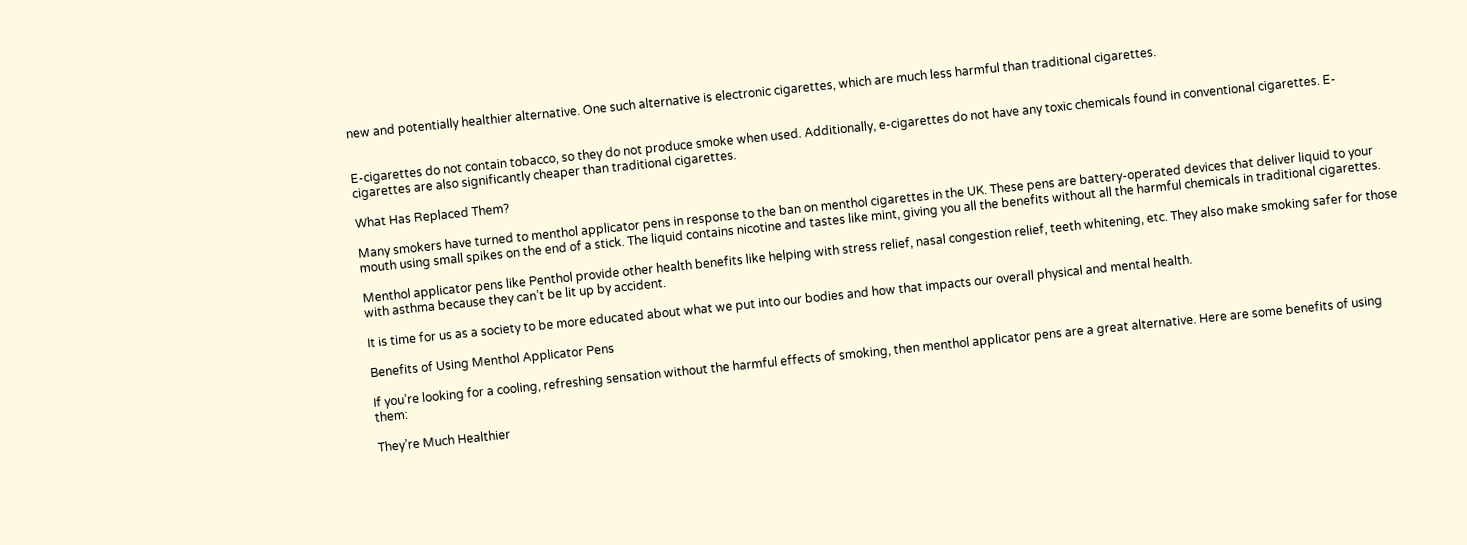new and potentially healthier alternative. One such alternative is electronic cigarettes, which are much less harmful than traditional cigarettes.


E-cigarettes do not contain tobacco, so they do not produce smoke when used. Additionally, e-cigarettes do not have any toxic chemicals found in conventional cigarettes. E-cigarettes are also significantly cheaper than traditional cigarettes.

What Has Replaced Them?

Many smokers have turned to menthol applicator pens in response to the ban on menthol cigarettes in the UK. These pens are battery-operated devices that deliver liquid to your mouth using small spikes on the end of a stick. The liquid contains nicotine and tastes like mint, giving you all the benefits without all the harmful chemicals in traditional cigarettes.

Menthol applicator pens like Penthol provide other health benefits like helping with stress relief, nasal congestion relief, teeth whitening, etc. They also make smoking safer for those with asthma because they can’t be lit up by accident.

It is time for us as a society to be more educated about what we put into our bodies and how that impacts our overall physical and mental health.

Benefits of Using Menthol Applicator Pens

If you’re looking for a cooling, refreshing sensation without the harmful effects of smoking, then menthol applicator pens are a great alternative. Here are some benefits of using them:

They’re Much Healthier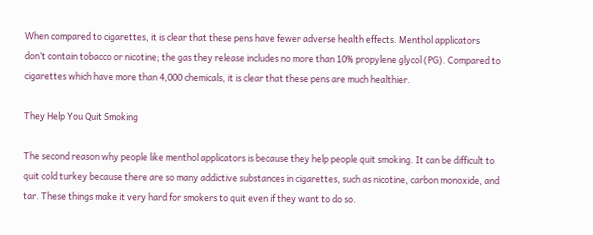When compared to cigarettes, it is clear that these pens have fewer adverse health effects. Menthol applicators don’t contain tobacco or nicotine; the gas they release includes no more than 10% propylene glycol (PG). Compared to cigarettes which have more than 4,000 chemicals, it is clear that these pens are much healthier.

They Help You Quit Smoking

The second reason why people like menthol applicators is because they help people quit smoking. It can be difficult to quit cold turkey because there are so many addictive substances in cigarettes, such as nicotine, carbon monoxide, and tar. These things make it very hard for smokers to quit even if they want to do so.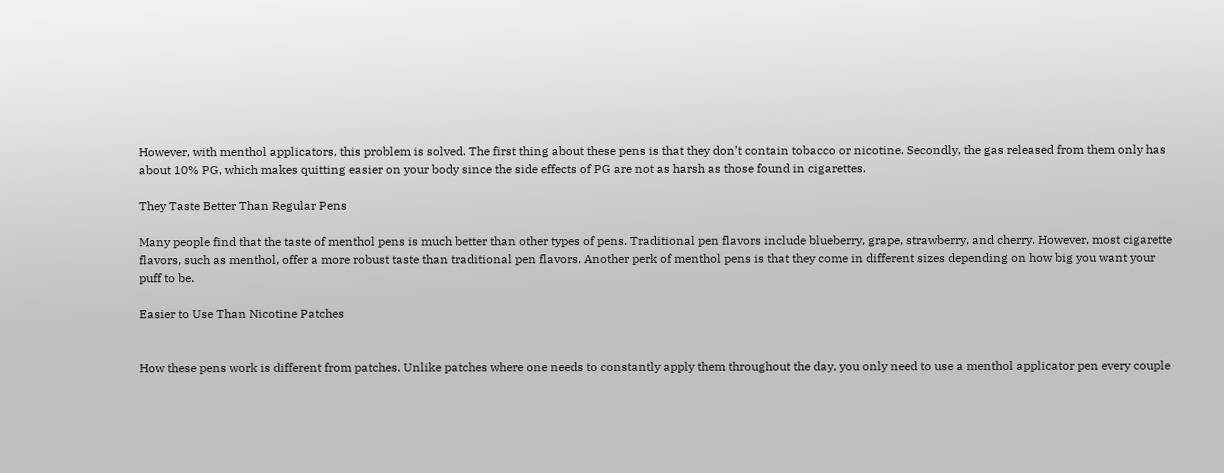However, with menthol applicators, this problem is solved. The first thing about these pens is that they don’t contain tobacco or nicotine. Secondly, the gas released from them only has about 10% PG, which makes quitting easier on your body since the side effects of PG are not as harsh as those found in cigarettes.

They Taste Better Than Regular Pens

Many people find that the taste of menthol pens is much better than other types of pens. Traditional pen flavors include blueberry, grape, strawberry, and cherry. However, most cigarette flavors, such as menthol, offer a more robust taste than traditional pen flavors. Another perk of menthol pens is that they come in different sizes depending on how big you want your puff to be.

Easier to Use Than Nicotine Patches


How these pens work is different from patches. Unlike patches where one needs to constantly apply them throughout the day, you only need to use a menthol applicator pen every couple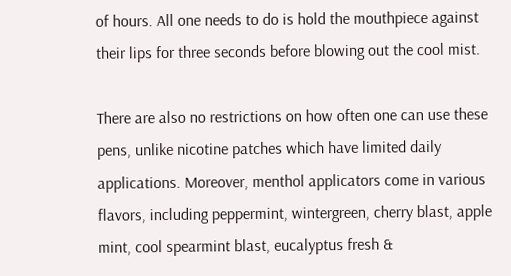of hours. All one needs to do is hold the mouthpiece against their lips for three seconds before blowing out the cool mist.

There are also no restrictions on how often one can use these pens, unlike nicotine patches which have limited daily applications. Moreover, menthol applicators come in various flavors, including peppermint, wintergreen, cherry blast, apple mint, cool spearmint blast, eucalyptus fresh &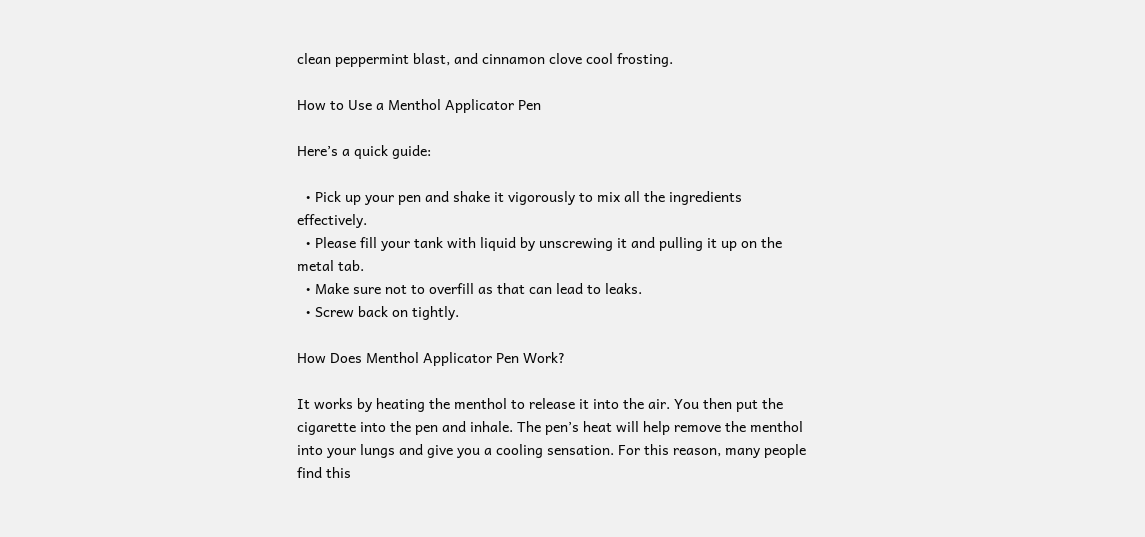clean peppermint blast, and cinnamon clove cool frosting.

How to Use a Menthol Applicator Pen

Here’s a quick guide:

  • Pick up your pen and shake it vigorously to mix all the ingredients effectively.
  • Please fill your tank with liquid by unscrewing it and pulling it up on the metal tab.
  • Make sure not to overfill as that can lead to leaks.
  • Screw back on tightly.

How Does Menthol Applicator Pen Work?

It works by heating the menthol to release it into the air. You then put the cigarette into the pen and inhale. The pen’s heat will help remove the menthol into your lungs and give you a cooling sensation. For this reason, many people find this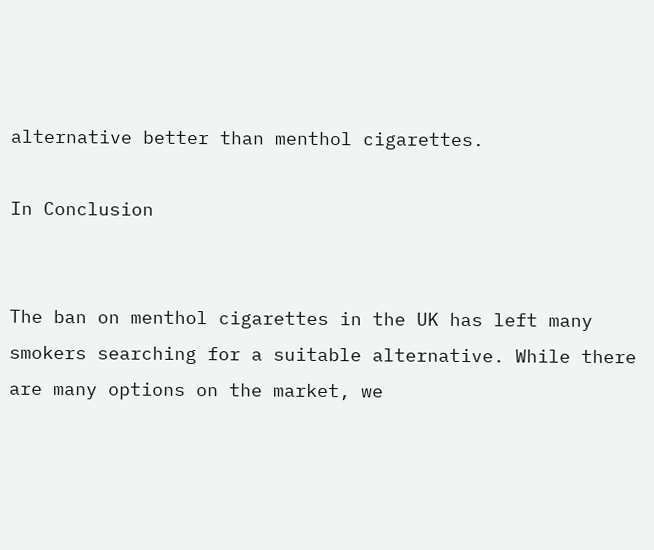alternative better than menthol cigarettes.

In Conclusion


The ban on menthol cigarettes in the UK has left many smokers searching for a suitable alternative. While there are many options on the market, we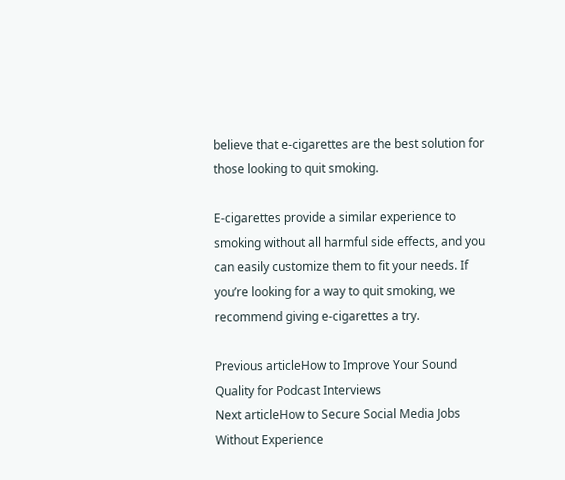believe that e-cigarettes are the best solution for those looking to quit smoking.

E-cigarettes provide a similar experience to smoking without all harmful side effects, and you can easily customize them to fit your needs. If you’re looking for a way to quit smoking, we recommend giving e-cigarettes a try.

Previous articleHow to Improve Your Sound Quality for Podcast Interviews
Next articleHow to Secure Social Media Jobs Without Experience